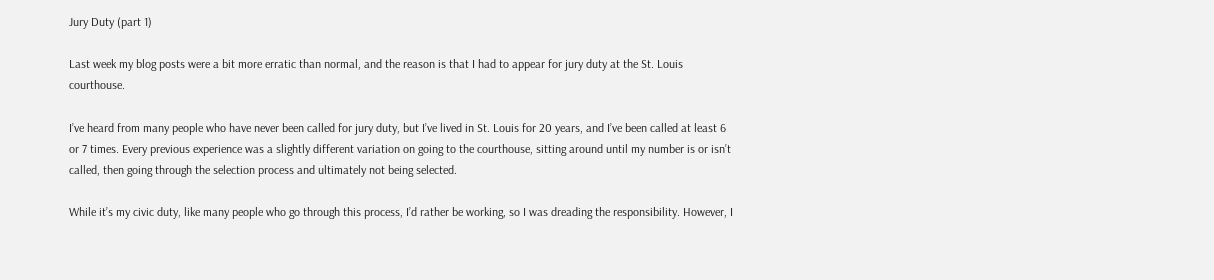Jury Duty (part 1)

Last week my blog posts were a bit more erratic than normal, and the reason is that I had to appear for jury duty at the St. Louis courthouse.

I’ve heard from many people who have never been called for jury duty, but I’ve lived in St. Louis for 20 years, and I’ve been called at least 6 or 7 times. Every previous experience was a slightly different variation on going to the courthouse, sitting around until my number is or isn’t called, then going through the selection process and ultimately not being selected.

While it’s my civic duty, like many people who go through this process, I’d rather be working, so I was dreading the responsibility. However, I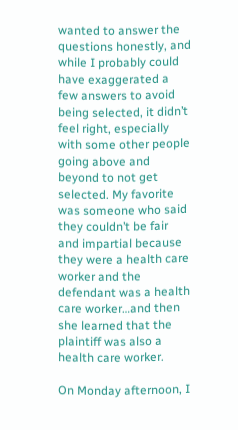wanted to answer the questions honestly, and while I probably could have exaggerated a few answers to avoid being selected, it didn’t feel right, especially with some other people going above and beyond to not get selected. My favorite was someone who said they couldn’t be fair and impartial because they were a health care worker and the defendant was a health care worker…and then she learned that the plaintiff was also a health care worker.

On Monday afternoon, I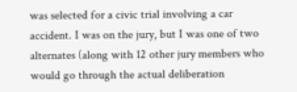was selected for a civic trial involving a car accident. I was on the jury, but I was one of two alternates (along with 12 other jury members who would go through the actual deliberation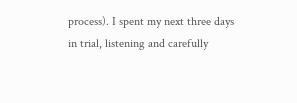process). I spent my next three days in trial, listening and carefully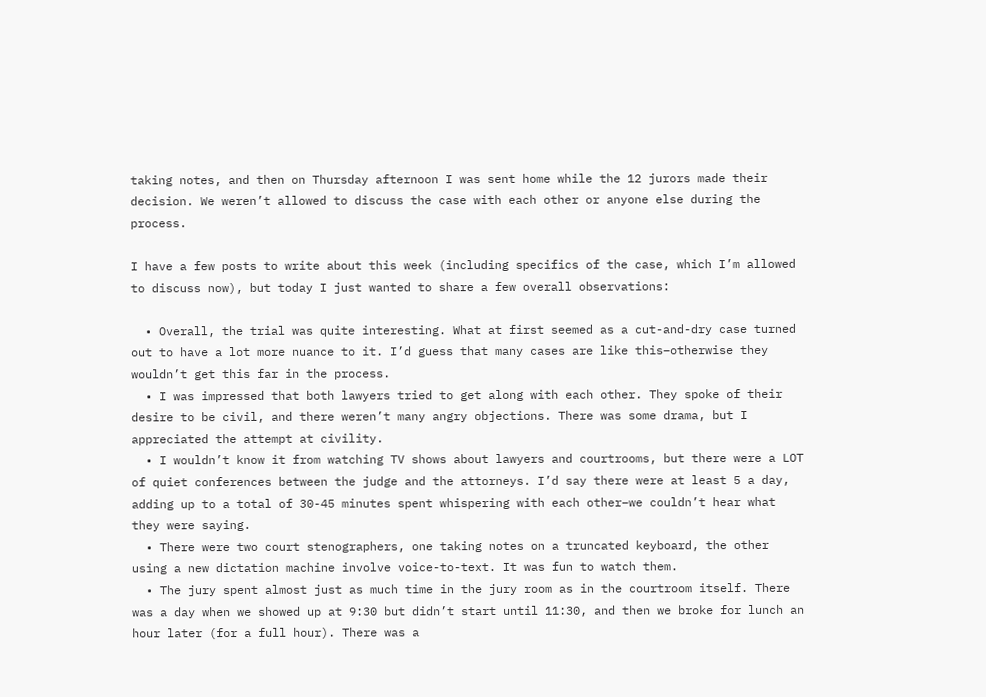taking notes, and then on Thursday afternoon I was sent home while the 12 jurors made their decision. We weren’t allowed to discuss the case with each other or anyone else during the process.

I have a few posts to write about this week (including specifics of the case, which I’m allowed to discuss now), but today I just wanted to share a few overall observations:

  • Overall, the trial was quite interesting. What at first seemed as a cut-and-dry case turned out to have a lot more nuance to it. I’d guess that many cases are like this–otherwise they wouldn’t get this far in the process.
  • I was impressed that both lawyers tried to get along with each other. They spoke of their desire to be civil, and there weren’t many angry objections. There was some drama, but I appreciated the attempt at civility.
  • I wouldn’t know it from watching TV shows about lawyers and courtrooms, but there were a LOT of quiet conferences between the judge and the attorneys. I’d say there were at least 5 a day, adding up to a total of 30-45 minutes spent whispering with each other–we couldn’t hear what they were saying.
  • There were two court stenographers, one taking notes on a truncated keyboard, the other using a new dictation machine involve voice-to-text. It was fun to watch them.
  • The jury spent almost just as much time in the jury room as in the courtroom itself. There was a day when we showed up at 9:30 but didn’t start until 11:30, and then we broke for lunch an hour later (for a full hour). There was a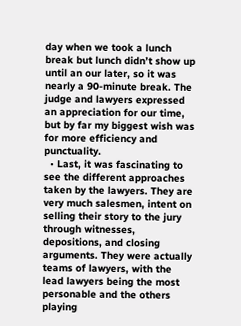day when we took a lunch break but lunch didn’t show up until an our later, so it was nearly a 90-minute break. The judge and lawyers expressed an appreciation for our time, but by far my biggest wish was for more efficiency and punctuality.
  • Last, it was fascinating to see the different approaches taken by the lawyers. They are very much salesmen, intent on selling their story to the jury through witnesses, depositions, and closing arguments. They were actually teams of lawyers, with the lead lawyers being the most personable and the others playing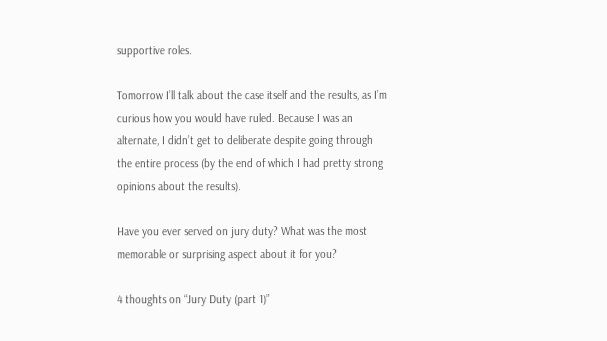supportive roles.

Tomorrow I’ll talk about the case itself and the results, as I’m curious how you would have ruled. Because I was an alternate, I didn’t get to deliberate despite going through the entire process (by the end of which I had pretty strong opinions about the results).

Have you ever served on jury duty? What was the most memorable or surprising aspect about it for you?

4 thoughts on “Jury Duty (part 1)”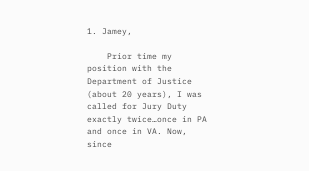1. Jamey,

    Prior time my position with the Department of Justice (about 20 years), I was called for Jury Duty exactly twice…once in PA and once in VA. Now, since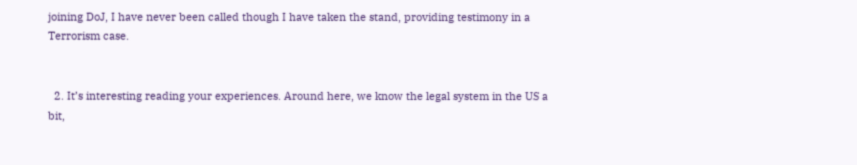joining DoJ, I have never been called though I have taken the stand, providing testimony in a Terrorism case.


  2. It’s interesting reading your experiences. Around here, we know the legal system in the US a bit,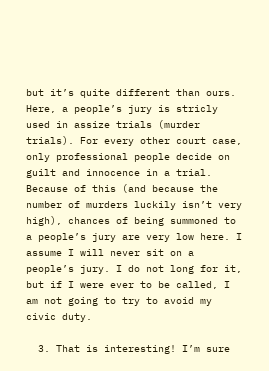but it’s quite different than ours. Here, a people’s jury is stricly used in assize trials (murder trials). For every other court case, only professional people decide on guilt and innocence in a trial. Because of this (and because the number of murders luckily isn’t very high), chances of being summoned to a people’s jury are very low here. I assume I will never sit on a people’s jury. I do not long for it, but if I were ever to be called, I am not going to try to avoid my civic duty.

  3. That is interesting! I’m sure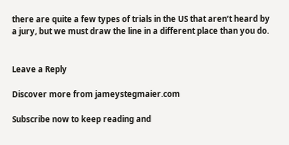there are quite a few types of trials in the US that aren’t heard by a jury, but we must draw the line in a different place than you do.


Leave a Reply

Discover more from jameystegmaier.com

Subscribe now to keep reading and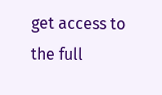get access to the full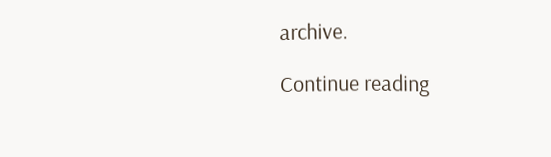archive.

Continue reading